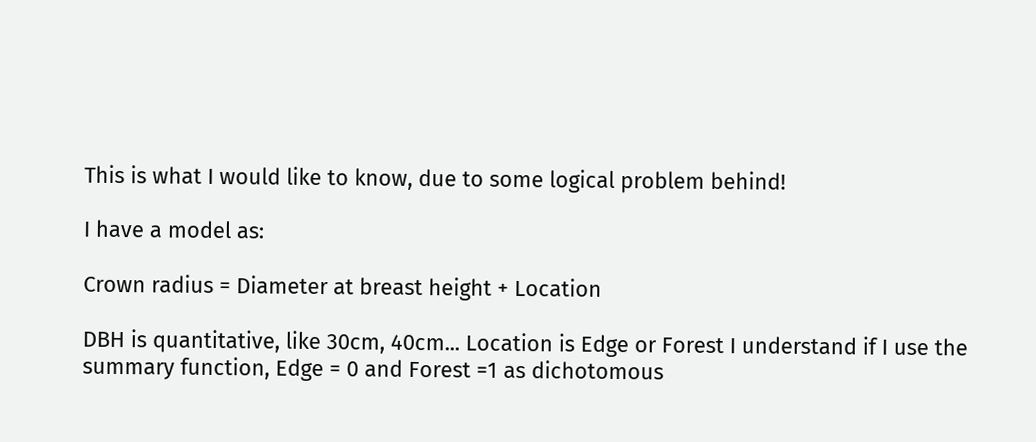This is what I would like to know, due to some logical problem behind!

I have a model as:

Crown radius = Diameter at breast height + Location

DBH is quantitative, like 30cm, 40cm... Location is Edge or Forest I understand if I use the summary function, Edge = 0 and Forest =1 as dichotomous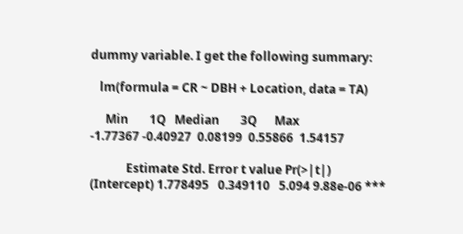dummy variable. I get the following summary:

   lm(formula = CR ~ DBH + Location, data = TA)

     Min       1Q   Median       3Q      Max
-1.77367 -0.40927  0.08199  0.55866  1.54157

            Estimate Std. Error t value Pr(>|t|)
(Intercept) 1.778495   0.349110   5.094 9.88e-06 ***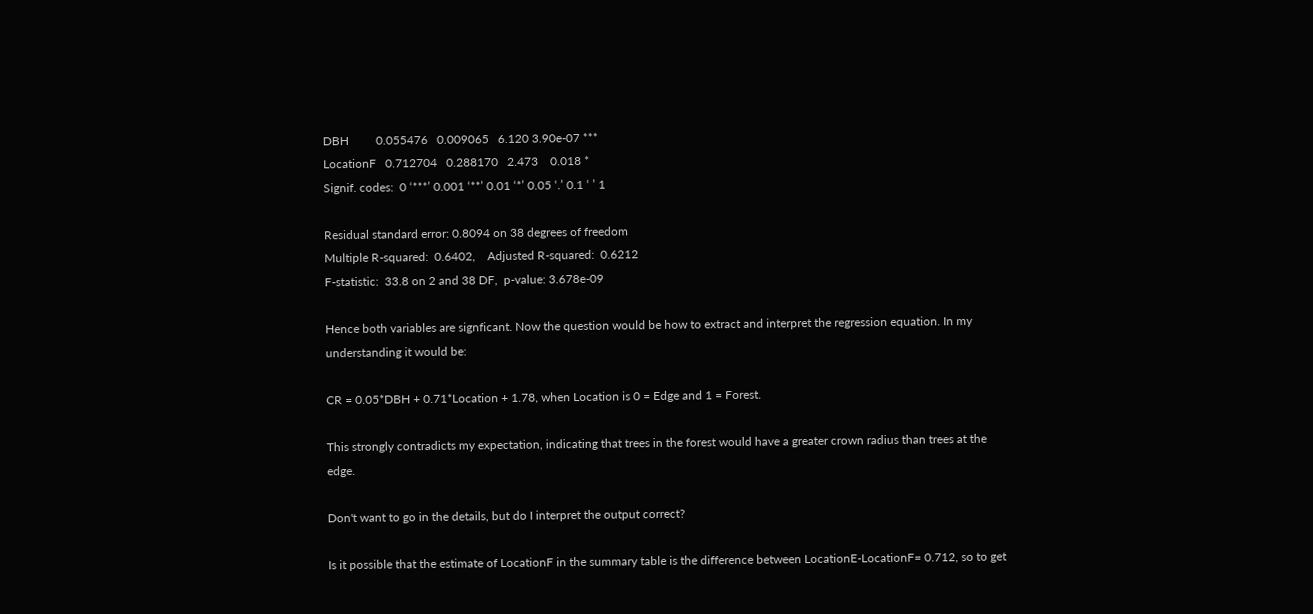DBH         0.055476   0.009065   6.120 3.90e-07 ***
LocationF   0.712704   0.288170   2.473    0.018 *
Signif. codes:  0 ‘***’ 0.001 ‘**’ 0.01 ‘*’ 0.05 ‘.’ 0.1 ‘ ’ 1

Residual standard error: 0.8094 on 38 degrees of freedom
Multiple R-squared:  0.6402,    Adjusted R-squared:  0.6212
F-statistic:  33.8 on 2 and 38 DF,  p-value: 3.678e-09

Hence both variables are signficant. Now the question would be how to extract and interpret the regression equation. In my understanding it would be:

CR = 0.05*DBH + 0.71*Location + 1.78, when Location is 0 = Edge and 1 = Forest.

This strongly contradicts my expectation, indicating that trees in the forest would have a greater crown radius than trees at the edge.

Don't want to go in the details, but do I interpret the output correct?

Is it possible that the estimate of LocationF in the summary table is the difference between LocationE-LocationF= 0.712, so to get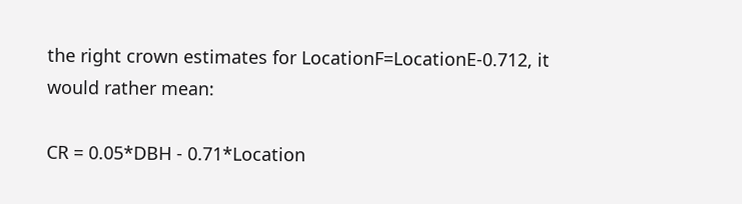the right crown estimates for LocationF=LocationE-0.712, it would rather mean:

CR = 0.05*DBH - 0.71*Location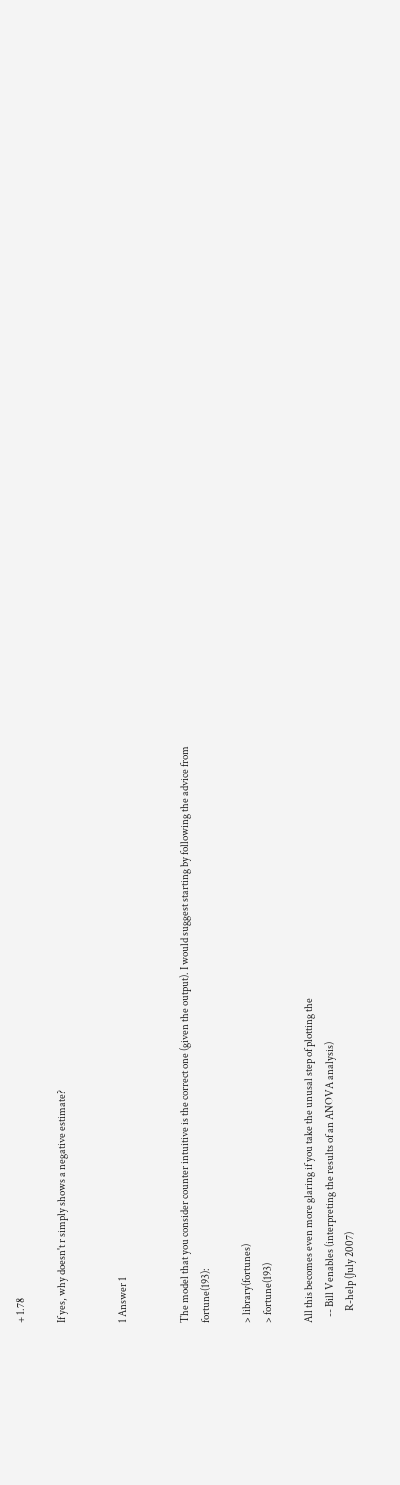+ 1.78

If yes, why doesn't r simply shows a negative estimate?


1 Answer 1


The model that you consider counter intuitive is the correct one (given the output). I would suggest starting by following the advice from fortune(193):

> library(fortunes)
> fortune(193)

All this becomes even more glaring if you take the unusal step of plotting the
   -- Bill Venables (interpreting the results of an ANOVA analysis)
      R-help (July 2007)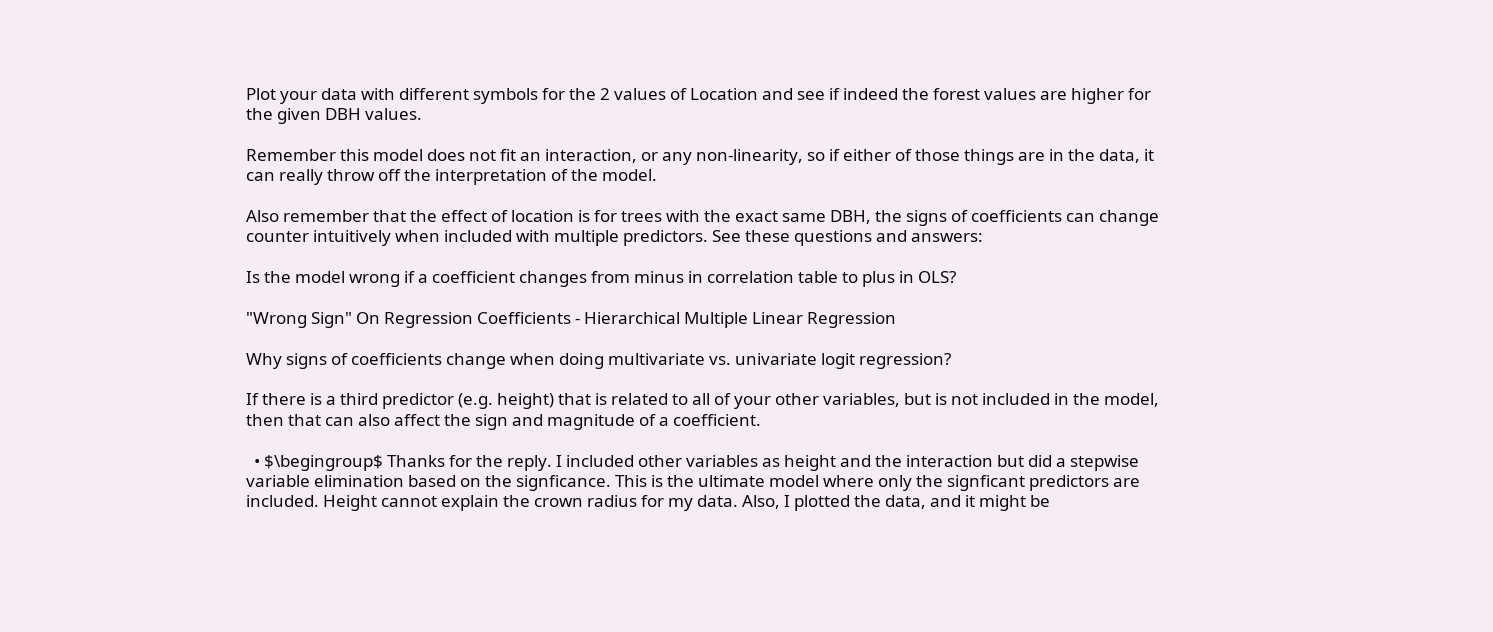Plot your data with different symbols for the 2 values of Location and see if indeed the forest values are higher for the given DBH values.

Remember this model does not fit an interaction, or any non-linearity, so if either of those things are in the data, it can really throw off the interpretation of the model.

Also remember that the effect of location is for trees with the exact same DBH, the signs of coefficients can change counter intuitively when included with multiple predictors. See these questions and answers:

Is the model wrong if a coefficient changes from minus in correlation table to plus in OLS?

"Wrong Sign" On Regression Coefficients - Hierarchical Multiple Linear Regression

Why signs of coefficients change when doing multivariate vs. univariate logit regression?

If there is a third predictor (e.g. height) that is related to all of your other variables, but is not included in the model, then that can also affect the sign and magnitude of a coefficient.

  • $\begingroup$ Thanks for the reply. I included other variables as height and the interaction but did a stepwise variable elimination based on the signficance. This is the ultimate model where only the signficant predictors are included. Height cannot explain the crown radius for my data. Also, I plotted the data, and it might be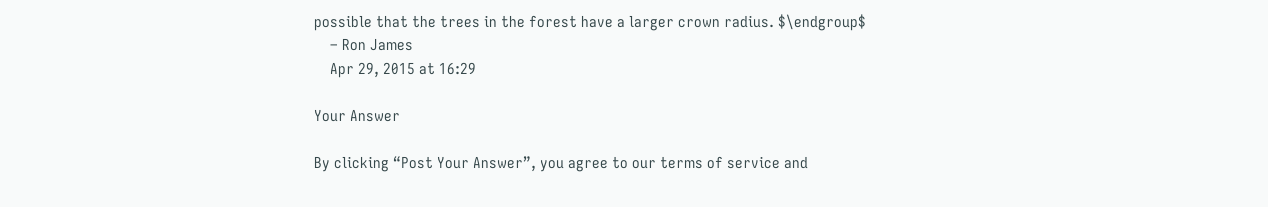possible that the trees in the forest have a larger crown radius. $\endgroup$
    – Ron James
    Apr 29, 2015 at 16:29

Your Answer

By clicking “Post Your Answer”, you agree to our terms of service and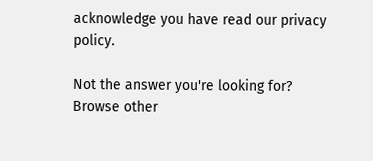acknowledge you have read our privacy policy.

Not the answer you're looking for? Browse other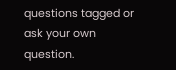questions tagged or ask your own question.